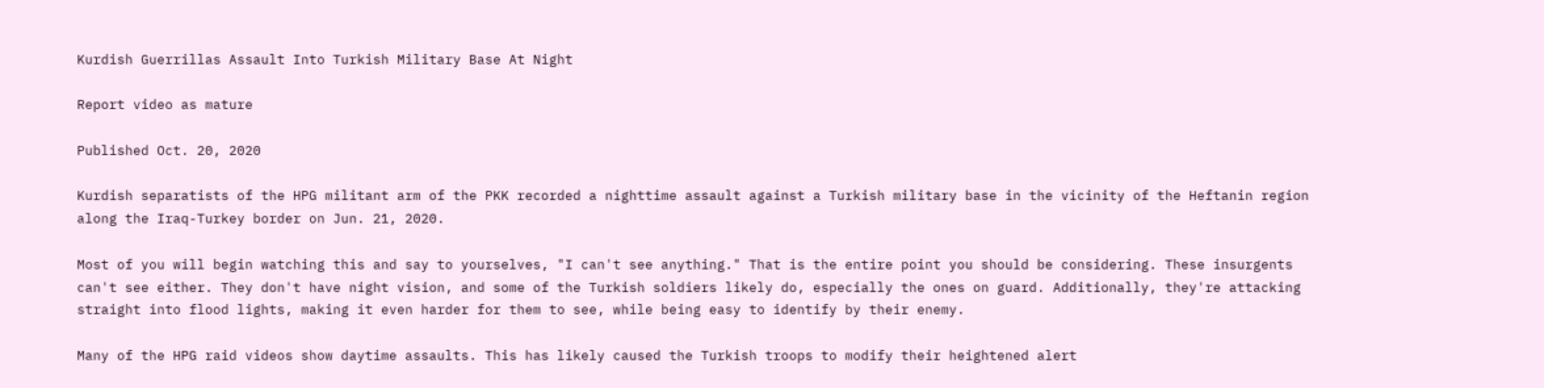Kurdish Guerrillas Assault Into Turkish Military Base At Night

Report video as mature

Published Oct. 20, 2020

Kurdish separatists of the HPG militant arm of the PKK recorded a nighttime assault against a Turkish military base in the vicinity of the Heftanin region along the Iraq-Turkey border on Jun. 21, 2020.

Most of you will begin watching this and say to yourselves, "I can't see anything." That is the entire point you should be considering. These insurgents can't see either. They don't have night vision, and some of the Turkish soldiers likely do, especially the ones on guard. Additionally, they're attacking straight into flood lights, making it even harder for them to see, while being easy to identify by their enemy.

Many of the HPG raid videos show daytime assaults. This has likely caused the Turkish troops to modify their heightened alert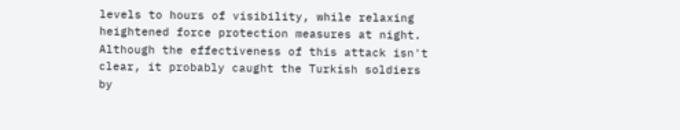levels to hours of visibility, while relaxing heightened force protection measures at night. Although the effectiveness of this attack isn't clear, it probably caught the Turkish soldiers by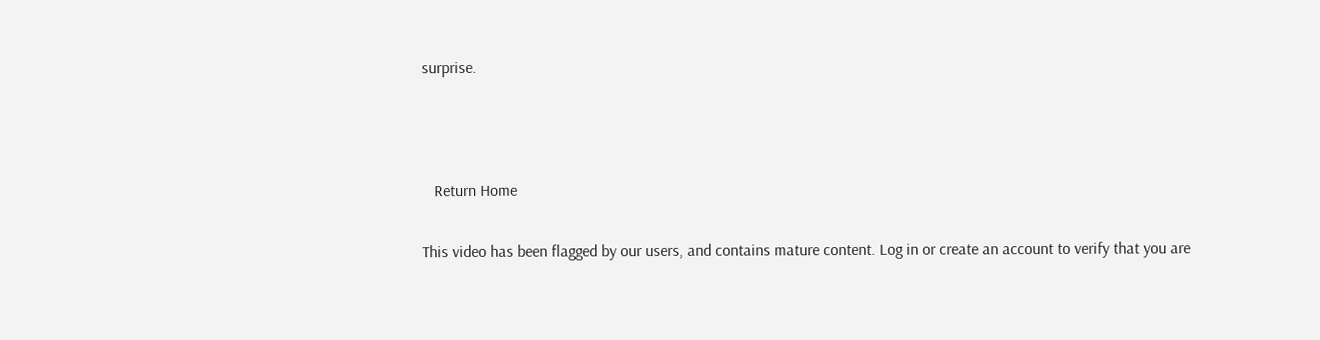surprise.



   Return Home

This video has been flagged by our users, and contains mature content. Log in or create an account to verify that you are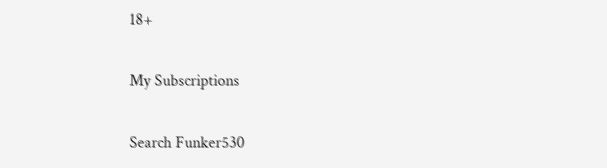18+

My Subscriptions

Search Funker530